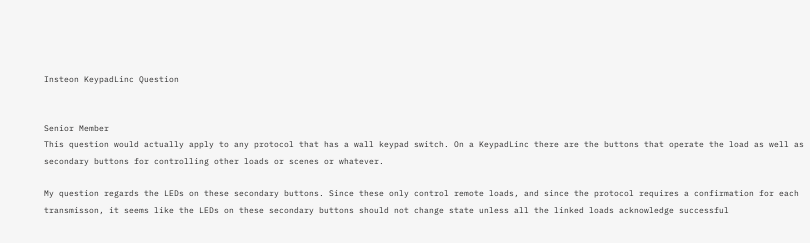Insteon KeypadLinc Question


Senior Member
This question would actually apply to any protocol that has a wall keypad switch. On a KeypadLinc there are the buttons that operate the load as well as secondary buttons for controlling other loads or scenes or whatever.

My question regards the LEDs on these secondary buttons. Since these only control remote loads, and since the protocol requires a confirmation for each transmisson, it seems like the LEDs on these secondary buttons should not change state unless all the linked loads acknowledge successful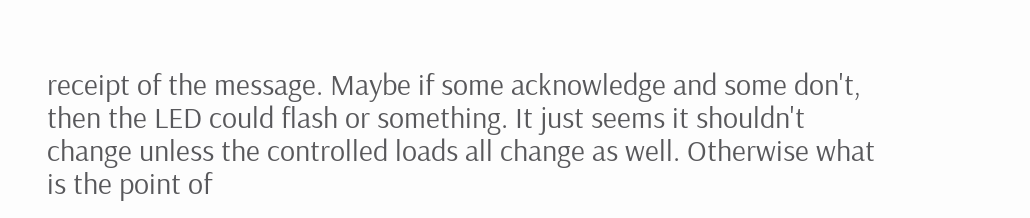receipt of the message. Maybe if some acknowledge and some don't, then the LED could flash or something. It just seems it shouldn't change unless the controlled loads all change as well. Otherwise what is the point of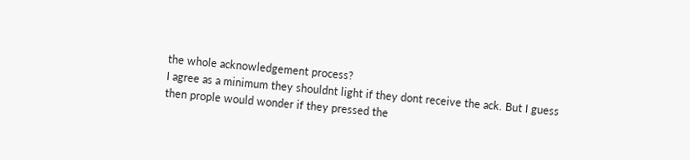the whole acknowledgement process?
I agree as a minimum they shouldnt light if they dont receive the ack. But I guess then prople would wonder if they pressed the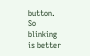button. So blinking is better